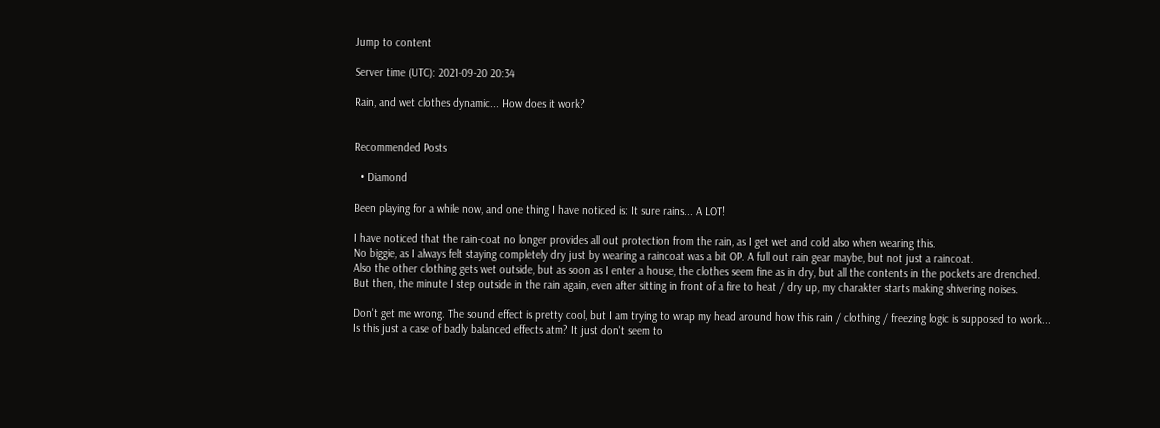Jump to content

Server time (UTC): 2021-09-20 20:34

Rain, and wet clothes dynamic... How does it work?


Recommended Posts

  • Diamond

Been playing for a while now, and one thing I have noticed is: It sure rains... A LOT!

I have noticed that the rain-coat no longer provides all out protection from the rain, as I get wet and cold also when wearing this.
No biggie, as I always felt staying completely dry just by wearing a raincoat was a bit OP. A full out rain gear maybe, but not just a raincoat.
Also the other clothing gets wet outside, but as soon as I enter a house, the clothes seem fine as in dry, but all the contents in the pockets are drenched.
But then, the minute I step outside in the rain again, even after sitting in front of a fire to heat / dry up, my charakter starts making shivering noises.

Don't get me wrong. The sound effect is pretty cool, but I am trying to wrap my head around how this rain / clothing / freezing logic is supposed to work...
Is this just a case of badly balanced effects atm? It just don't seem to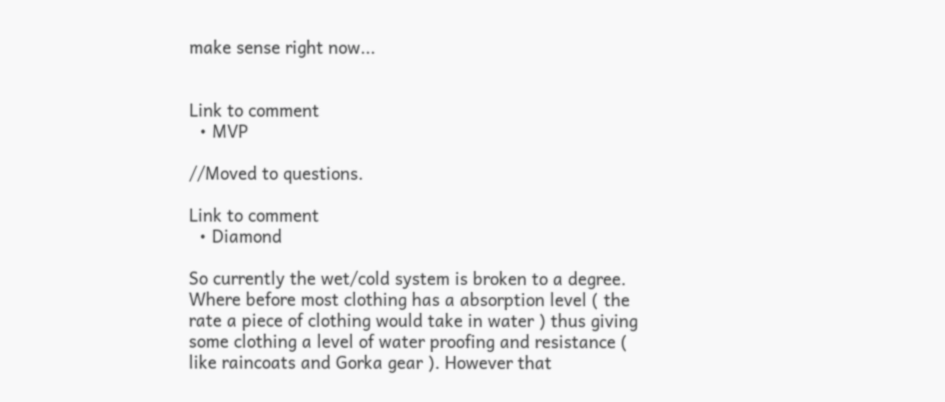make sense right now...


Link to comment
  • MVP

//Moved to questions.

Link to comment
  • Diamond

So currently the wet/cold system is broken to a degree. Where before most clothing has a absorption level ( the rate a piece of clothing would take in water ) thus giving some clothing a level of water proofing and resistance ( like raincoats and Gorka gear ). However that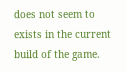does not seem to exists in the current build of the game.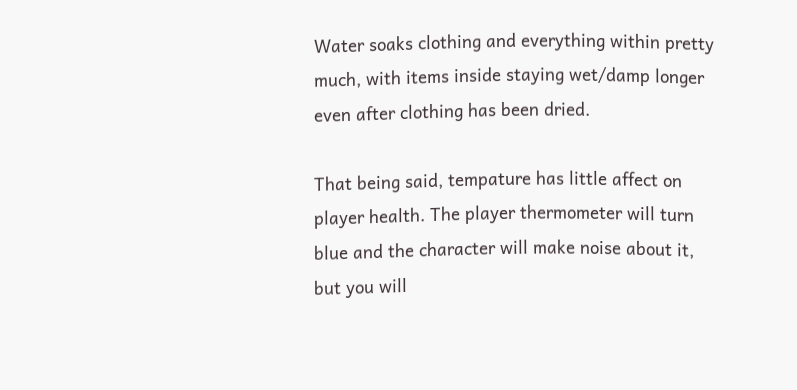Water soaks clothing and everything within pretty much, with items inside staying wet/damp longer even after clothing has been dried.

That being said, tempature has little affect on player health. The player thermometer will turn blue and the character will make noise about it, but you will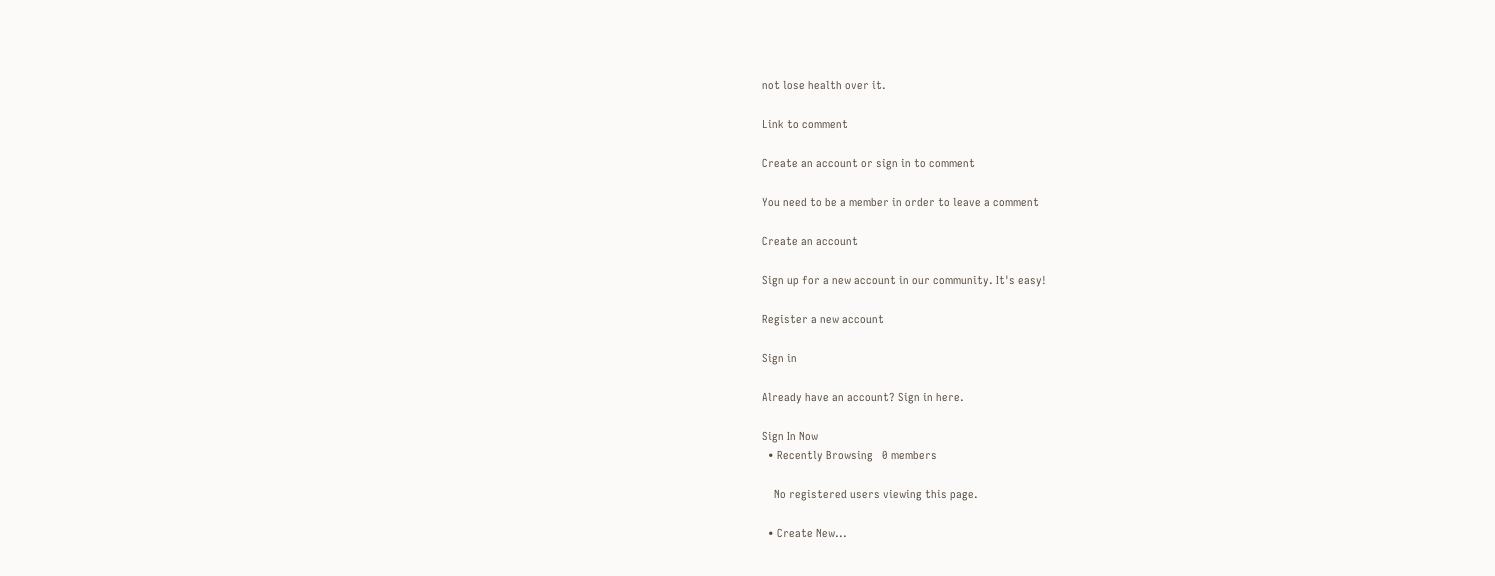not lose health over it.

Link to comment

Create an account or sign in to comment

You need to be a member in order to leave a comment

Create an account

Sign up for a new account in our community. It's easy!

Register a new account

Sign in

Already have an account? Sign in here.

Sign In Now
  • Recently Browsing   0 members

    No registered users viewing this page.

  • Create New...